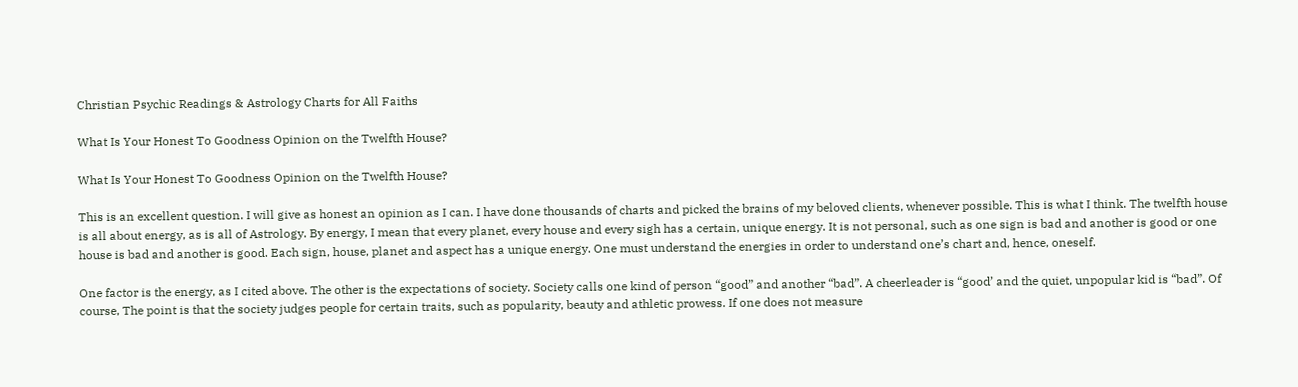Christian Psychic Readings & Astrology Charts for All Faiths

What Is Your Honest To Goodness Opinion on the Twelfth House?

What Is Your Honest To Goodness Opinion on the Twelfth House?

This is an excellent question. I will give as honest an opinion as I can. I have done thousands of charts and picked the brains of my beloved clients, whenever possible. This is what I think. The twelfth house is all about energy, as is all of Astrology. By energy, I mean that every planet, every house and every sigh has a certain, unique energy. It is not personal, such as one sign is bad and another is good or one house is bad and another is good. Each sign, house, planet and aspect has a unique energy. One must understand the energies in order to understand one’s chart and, hence, oneself.

One factor is the energy, as I cited above. The other is the expectations of society. Society calls one kind of person “good” and another “bad”. A cheerleader is “good’ and the quiet, unpopular kid is “bad”. Of course, The point is that the society judges people for certain traits, such as popularity, beauty and athletic prowess. If one does not measure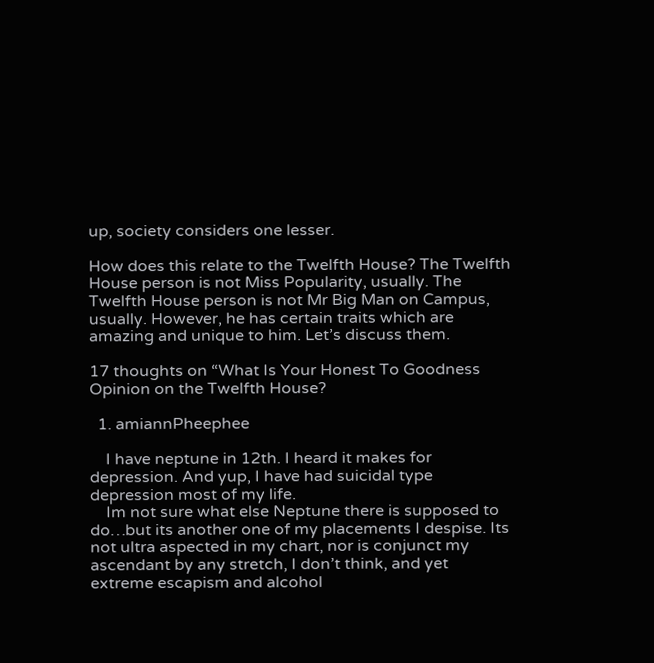up, society considers one lesser.

How does this relate to the Twelfth House? The Twelfth House person is not Miss Popularity, usually. The Twelfth House person is not Mr Big Man on Campus, usually. However, he has certain traits which are amazing and unique to him. Let’s discuss them.

17 thoughts on “What Is Your Honest To Goodness Opinion on the Twelfth House?

  1. amiannPheephee

    I have neptune in 12th. I heard it makes for depression. And yup, I have had suicidal type depression most of my life.
    Im not sure what else Neptune there is supposed to do…but its another one of my placements I despise. Its not ultra aspected in my chart, nor is conjunct my ascendant by any stretch, I don’t think, and yet extreme escapism and alcohol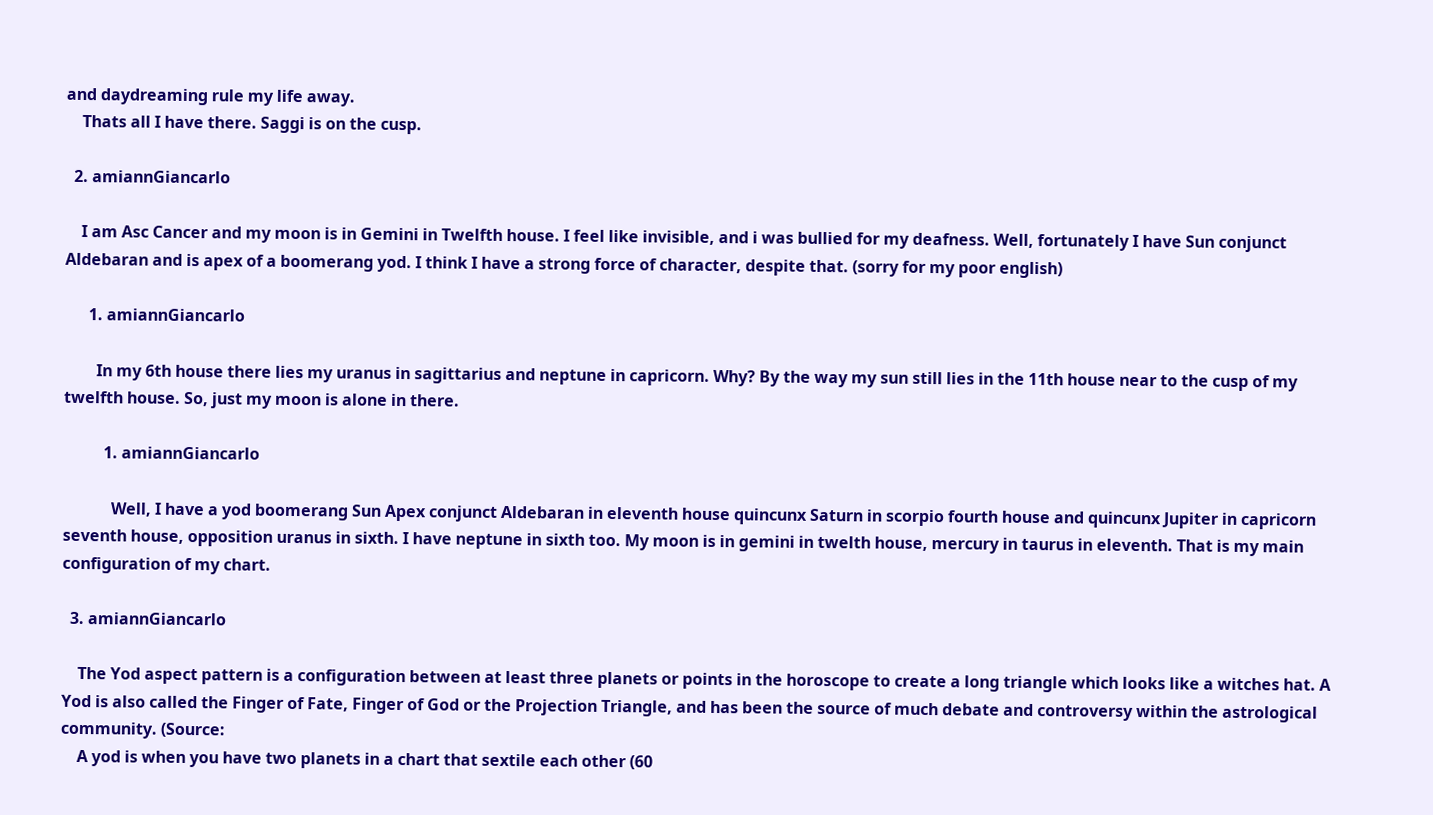and daydreaming rule my life away.
    Thats all I have there. Saggi is on the cusp.

  2. amiannGiancarlo

    I am Asc Cancer and my moon is in Gemini in Twelfth house. I feel like invisible, and i was bullied for my deafness. Well, fortunately I have Sun conjunct Aldebaran and is apex of a boomerang yod. I think I have a strong force of character, despite that. (sorry for my poor english)

      1. amiannGiancarlo

        In my 6th house there lies my uranus in sagittarius and neptune in capricorn. Why? By the way my sun still lies in the 11th house near to the cusp of my twelfth house. So, just my moon is alone in there.

          1. amiannGiancarlo

            Well, I have a yod boomerang Sun Apex conjunct Aldebaran in eleventh house quincunx Saturn in scorpio fourth house and quincunx Jupiter in capricorn seventh house, opposition uranus in sixth. I have neptune in sixth too. My moon is in gemini in twelth house, mercury in taurus in eleventh. That is my main configuration of my chart.

  3. amiannGiancarlo

    The Yod aspect pattern is a configuration between at least three planets or points in the horoscope to create a long triangle which looks like a witches hat. A Yod is also called the Finger of Fate, Finger of God or the Projection Triangle, and has been the source of much debate and controversy within the astrological community. (Source:
    A yod is when you have two planets in a chart that sextile each other (60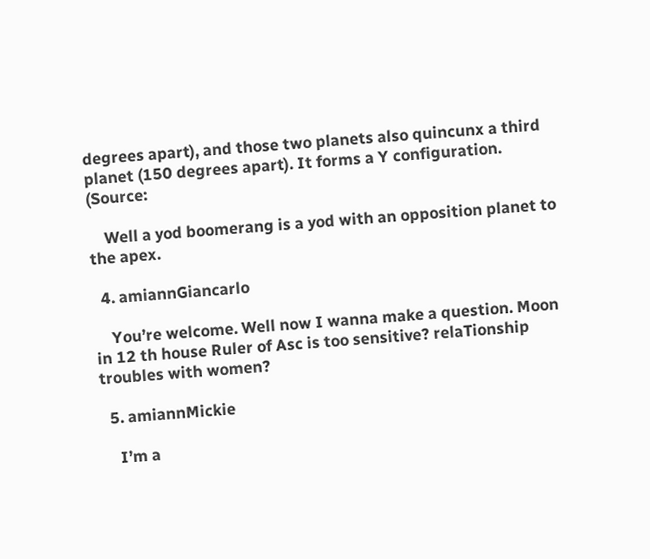degrees apart), and those two planets also quincunx a third planet (150 degrees apart). It forms a Y configuration. (Source:

    Well a yod boomerang is a yod with an opposition planet to the apex.

  4. amiannGiancarlo

    You’re welcome. Well now I wanna make a question. Moon in 12 th house Ruler of Asc is too sensitive? relaTionship troubles with women?

  5. amiannMickie

    I’m a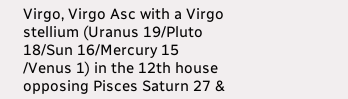Virgo, Virgo Asc with a Virgo stellium (Uranus 19/Pluto 18/Sun 16/Mercury 15 /Venus 1) in the 12th house opposing Pisces Saturn 27 &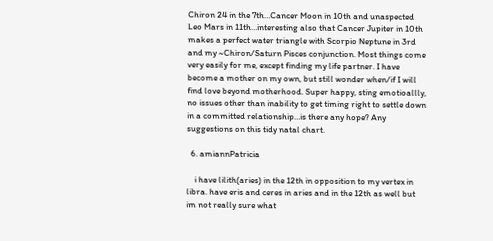Chiron 24 in the 7th…Cancer Moon in 10th and unaspected Leo Mars in 11th…interesting also that Cancer Jupiter in 10th makes a perfect water triangle with Scorpio Neptune in 3rd and my ~Chiron/Saturn Pisces conjunction. Most things come very easily for me, except finding my life partner. I have become a mother on my own, but still wonder when/if I will find love beyond motherhood. Super happy, sting emotioallly, no issues other than inability to get timing right to settle down in a committed relationship…is there any hope? Any suggestions on this tidy natal chart.

  6. amiannPatricia

    i have lilith(aries) in the 12th in opposition to my vertex in libra. have eris and ceres in aries and in the 12th as well but im not really sure what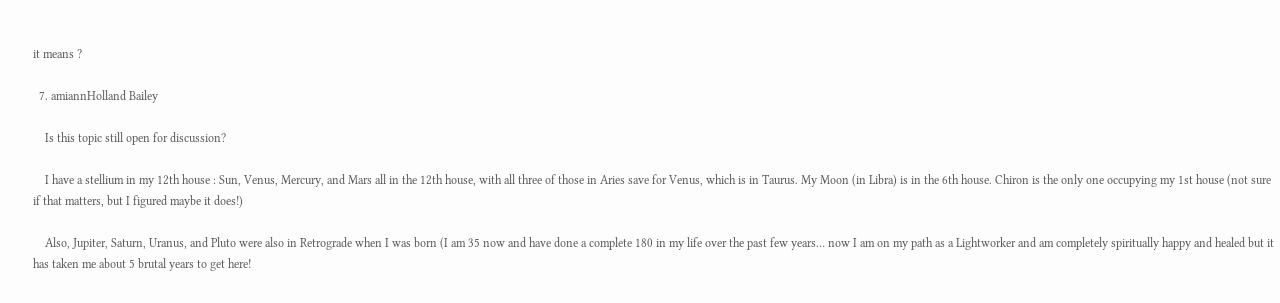it means ?

  7. amiannHolland Bailey

    Is this topic still open for discussion?

    I have a stellium in my 12th house : Sun, Venus, Mercury, and Mars all in the 12th house, with all three of those in Aries save for Venus, which is in Taurus. My Moon (in Libra) is in the 6th house. Chiron is the only one occupying my 1st house (not sure if that matters, but I figured maybe it does!)

    Also, Jupiter, Saturn, Uranus, and Pluto were also in Retrograde when I was born (I am 35 now and have done a complete 180 in my life over the past few years… now I am on my path as a Lightworker and am completely spiritually happy and healed but it has taken me about 5 brutal years to get here!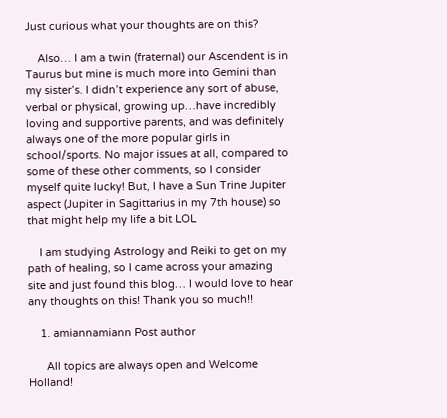Just curious what your thoughts are on this?

    Also… I am a twin (fraternal) our Ascendent is in Taurus but mine is much more into Gemini than my sister’s. I didn’t experience any sort of abuse, verbal or physical, growing up…have incredibly loving and supportive parents, and was definitely always one of the more popular girls in school/sports. No major issues at all, compared to some of these other comments, so I consider myself quite lucky! But, I have a Sun Trine Jupiter aspect (Jupiter in Sagittarius in my 7th house) so that might help my life a bit LOL

    I am studying Astrology and Reiki to get on my path of healing, so I came across your amazing site and just found this blog… I would love to hear any thoughts on this! Thank you so much!!

    1. amiannamiann Post author

      All topics are always open and Welcome Holland!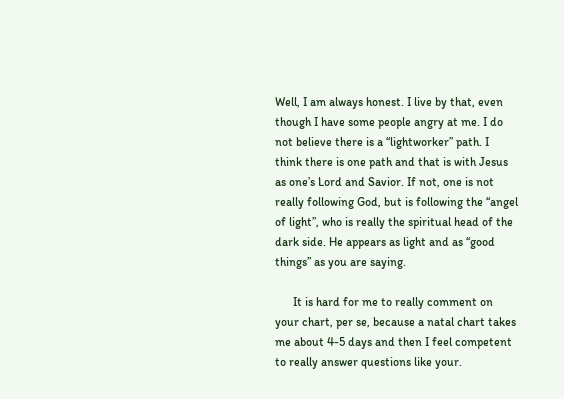Well, I am always honest. I live by that, even though I have some people angry at me. I do not believe there is a “lightworker” path. I think there is one path and that is with Jesus as one’s Lord and Savior. If not, one is not really following God, but is following the “angel of light”, who is really the spiritual head of the dark side. He appears as light and as “good things” as you are saying.

      It is hard for me to really comment on your chart, per se, because a natal chart takes me about 4-5 days and then I feel competent to really answer questions like your.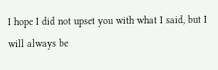I hope I did not upset you with what I said, but I will always be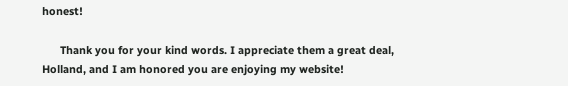honest!

      Thank you for your kind words. I appreciate them a great deal, Holland, and I am honored you are enjoying my website!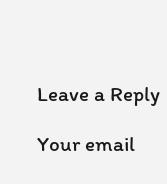Leave a Reply

Your email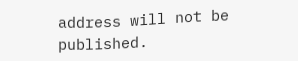address will not be published.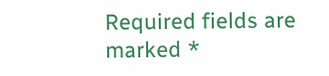Required fields are marked *